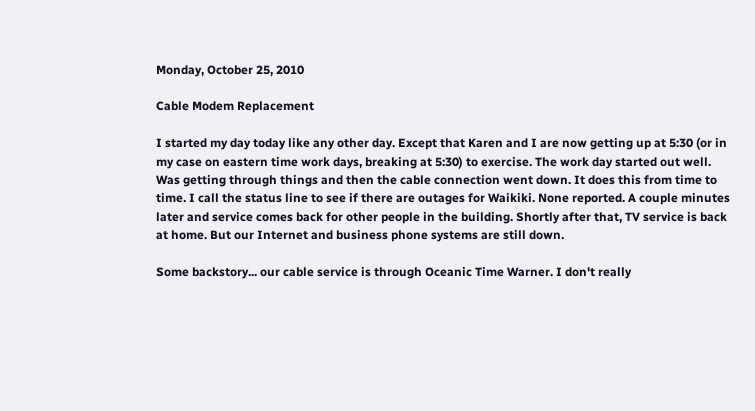Monday, October 25, 2010

Cable Modem Replacement

I started my day today like any other day. Except that Karen and I are now getting up at 5:30 (or in my case on eastern time work days, breaking at 5:30) to exercise. The work day started out well. Was getting through things and then the cable connection went down. It does this from time to time. I call the status line to see if there are outages for Waikiki. None reported. A couple minutes later and service comes back for other people in the building. Shortly after that, TV service is back at home. But our Internet and business phone systems are still down.

Some backstory... our cable service is through Oceanic Time Warner. I don't really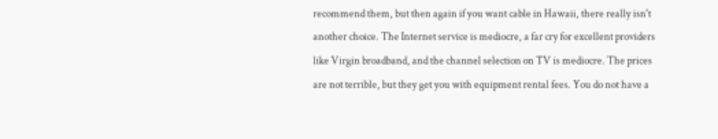recommend them, but then again if you want cable in Hawaii, there really isn't another choice. The Internet service is mediocre, a far cry for excellent providers like Virgin broadband, and the channel selection on TV is mediocre. The prices are not terrible, but they get you with equipment rental fees. You do not have a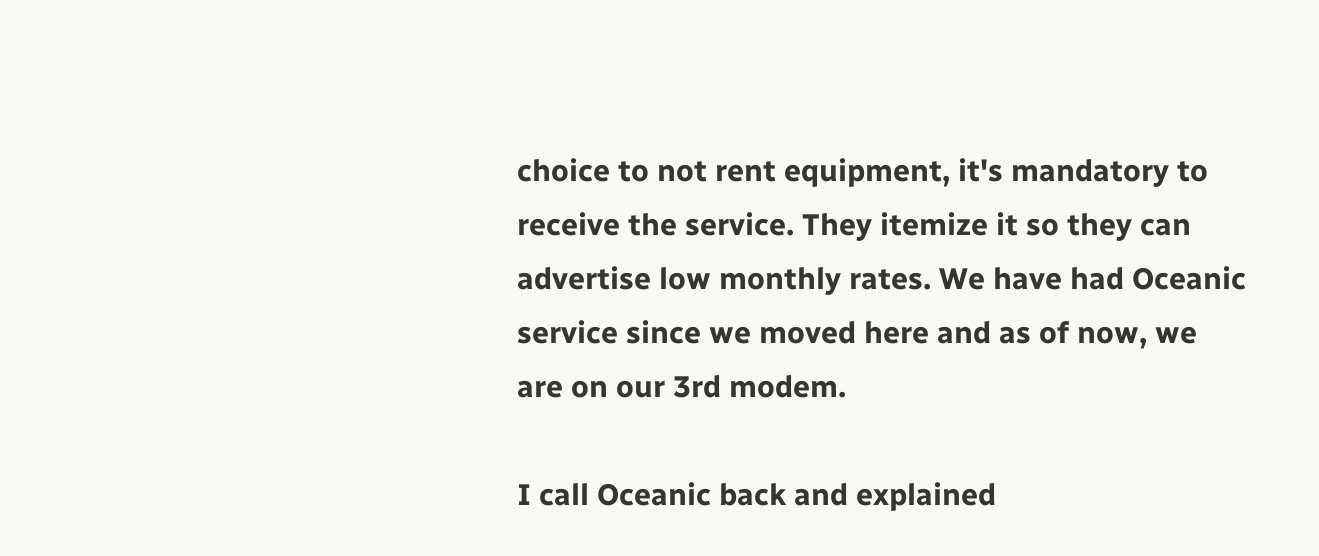choice to not rent equipment, it's mandatory to receive the service. They itemize it so they can advertise low monthly rates. We have had Oceanic service since we moved here and as of now, we are on our 3rd modem.

I call Oceanic back and explained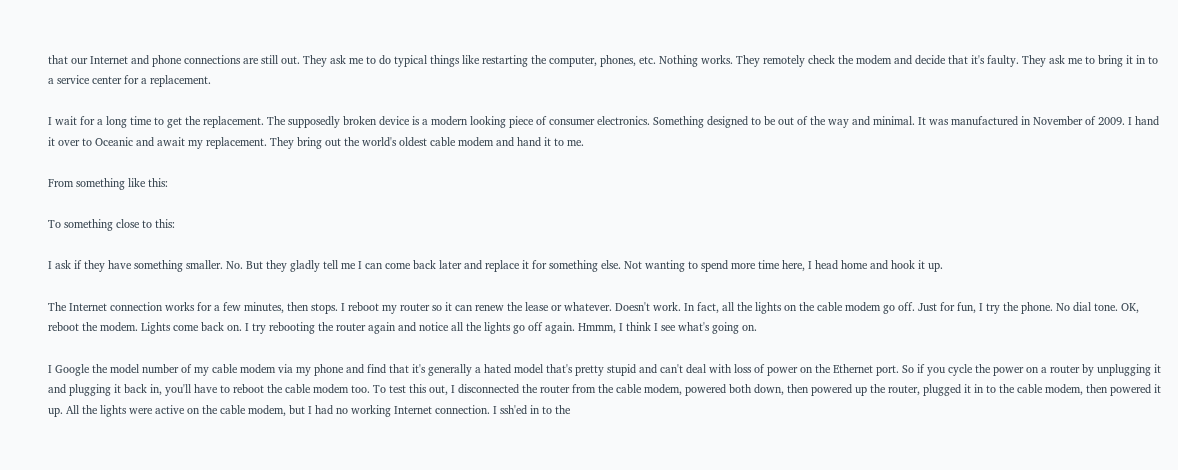that our Internet and phone connections are still out. They ask me to do typical things like restarting the computer, phones, etc. Nothing works. They remotely check the modem and decide that it's faulty. They ask me to bring it in to a service center for a replacement.

I wait for a long time to get the replacement. The supposedly broken device is a modern looking piece of consumer electronics. Something designed to be out of the way and minimal. It was manufactured in November of 2009. I hand it over to Oceanic and await my replacement. They bring out the world's oldest cable modem and hand it to me.

From something like this:

To something close to this:

I ask if they have something smaller. No. But they gladly tell me I can come back later and replace it for something else. Not wanting to spend more time here, I head home and hook it up.

The Internet connection works for a few minutes, then stops. I reboot my router so it can renew the lease or whatever. Doesn't work. In fact, all the lights on the cable modem go off. Just for fun, I try the phone. No dial tone. OK, reboot the modem. Lights come back on. I try rebooting the router again and notice all the lights go off again. Hmmm, I think I see what's going on.

I Google the model number of my cable modem via my phone and find that it's generally a hated model that's pretty stupid and can't deal with loss of power on the Ethernet port. So if you cycle the power on a router by unplugging it and plugging it back in, you'll have to reboot the cable modem too. To test this out, I disconnected the router from the cable modem, powered both down, then powered up the router, plugged it in to the cable modem, then powered it up. All the lights were active on the cable modem, but I had no working Internet connection. I ssh'ed in to the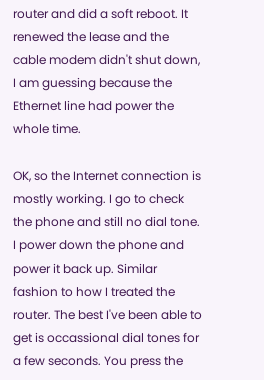router and did a soft reboot. It renewed the lease and the cable modem didn't shut down, I am guessing because the Ethernet line had power the whole time.

OK, so the Internet connection is mostly working. I go to check the phone and still no dial tone. I power down the phone and power it back up. Similar fashion to how I treated the router. The best I've been able to get is occassional dial tones for a few seconds. You press the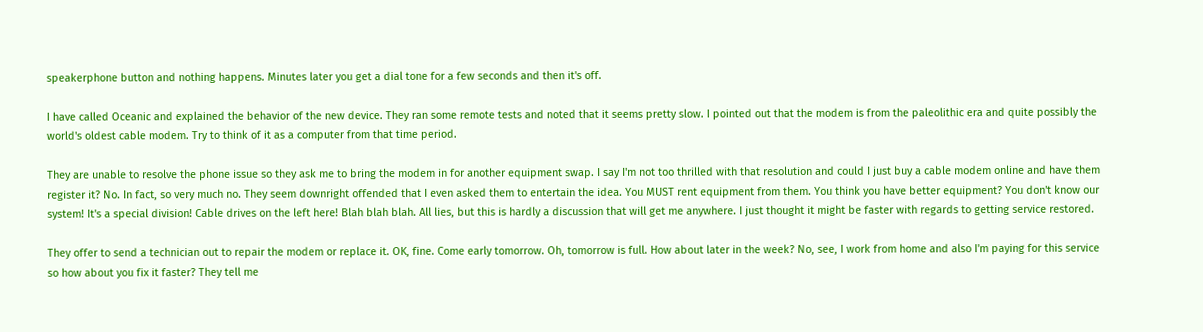speakerphone button and nothing happens. Minutes later you get a dial tone for a few seconds and then it's off.

I have called Oceanic and explained the behavior of the new device. They ran some remote tests and noted that it seems pretty slow. I pointed out that the modem is from the paleolithic era and quite possibly the world's oldest cable modem. Try to think of it as a computer from that time period.

They are unable to resolve the phone issue so they ask me to bring the modem in for another equipment swap. I say I'm not too thrilled with that resolution and could I just buy a cable modem online and have them register it? No. In fact, so very much no. They seem downright offended that I even asked them to entertain the idea. You MUST rent equipment from them. You think you have better equipment? You don't know our system! It's a special division! Cable drives on the left here! Blah blah blah. All lies, but this is hardly a discussion that will get me anywhere. I just thought it might be faster with regards to getting service restored.

They offer to send a technician out to repair the modem or replace it. OK, fine. Come early tomorrow. Oh, tomorrow is full. How about later in the week? No, see, I work from home and also I'm paying for this service so how about you fix it faster? They tell me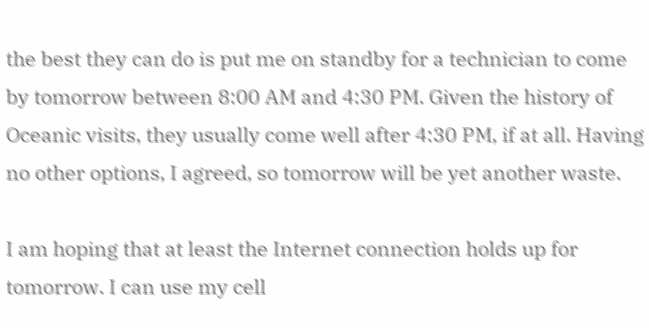the best they can do is put me on standby for a technician to come by tomorrow between 8:00 AM and 4:30 PM. Given the history of Oceanic visits, they usually come well after 4:30 PM, if at all. Having no other options, I agreed, so tomorrow will be yet another waste.

I am hoping that at least the Internet connection holds up for tomorrow. I can use my cell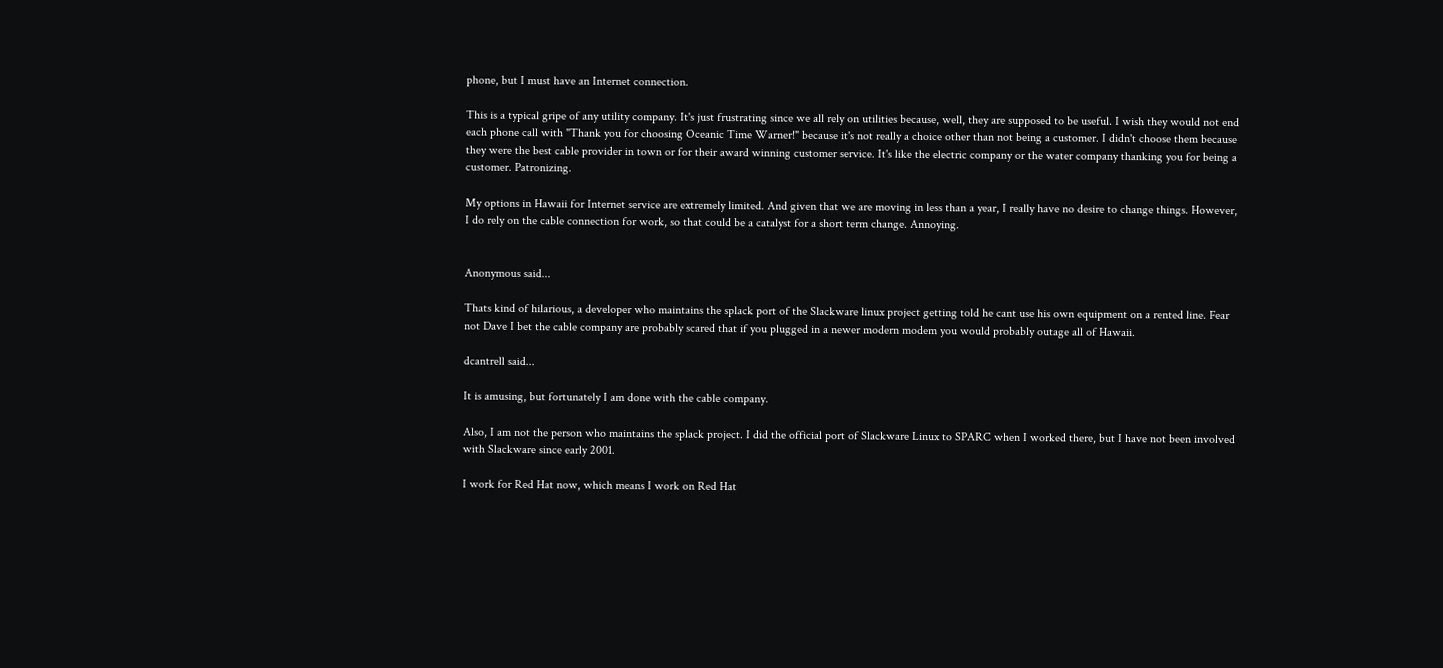phone, but I must have an Internet connection.

This is a typical gripe of any utility company. It's just frustrating since we all rely on utilities because, well, they are supposed to be useful. I wish they would not end each phone call with "Thank you for choosing Oceanic Time Warner!" because it's not really a choice other than not being a customer. I didn't choose them because they were the best cable provider in town or for their award winning customer service. It's like the electric company or the water company thanking you for being a customer. Patronizing.

My options in Hawaii for Internet service are extremely limited. And given that we are moving in less than a year, I really have no desire to change things. However, I do rely on the cable connection for work, so that could be a catalyst for a short term change. Annoying.


Anonymous said...

Thats kind of hilarious, a developer who maintains the splack port of the Slackware linux project getting told he cant use his own equipment on a rented line. Fear not Dave I bet the cable company are probably scared that if you plugged in a newer modern modem you would probably outage all of Hawaii.

dcantrell said...

It is amusing, but fortunately I am done with the cable company.

Also, I am not the person who maintains the splack project. I did the official port of Slackware Linux to SPARC when I worked there, but I have not been involved with Slackware since early 2001.

I work for Red Hat now, which means I work on Red Hat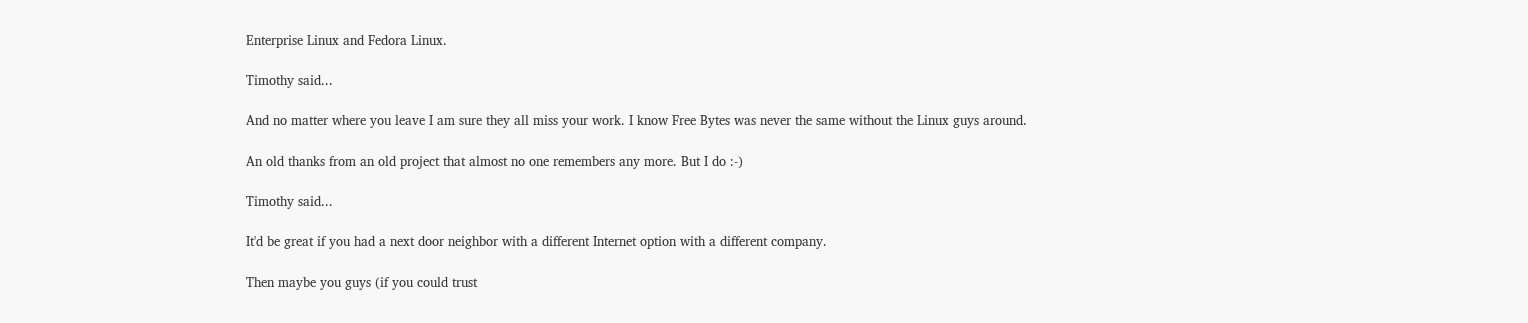Enterprise Linux and Fedora Linux.

Timothy said...

And no matter where you leave I am sure they all miss your work. I know Free Bytes was never the same without the Linux guys around.

An old thanks from an old project that almost no one remembers any more. But I do :-)

Timothy said...

It'd be great if you had a next door neighbor with a different Internet option with a different company.

Then maybe you guys (if you could trust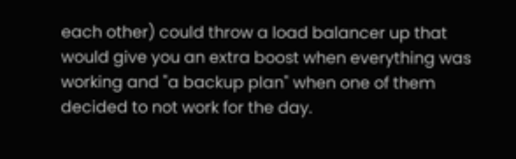each other) could throw a load balancer up that would give you an extra boost when everything was working and "a backup plan" when one of them decided to not work for the day.